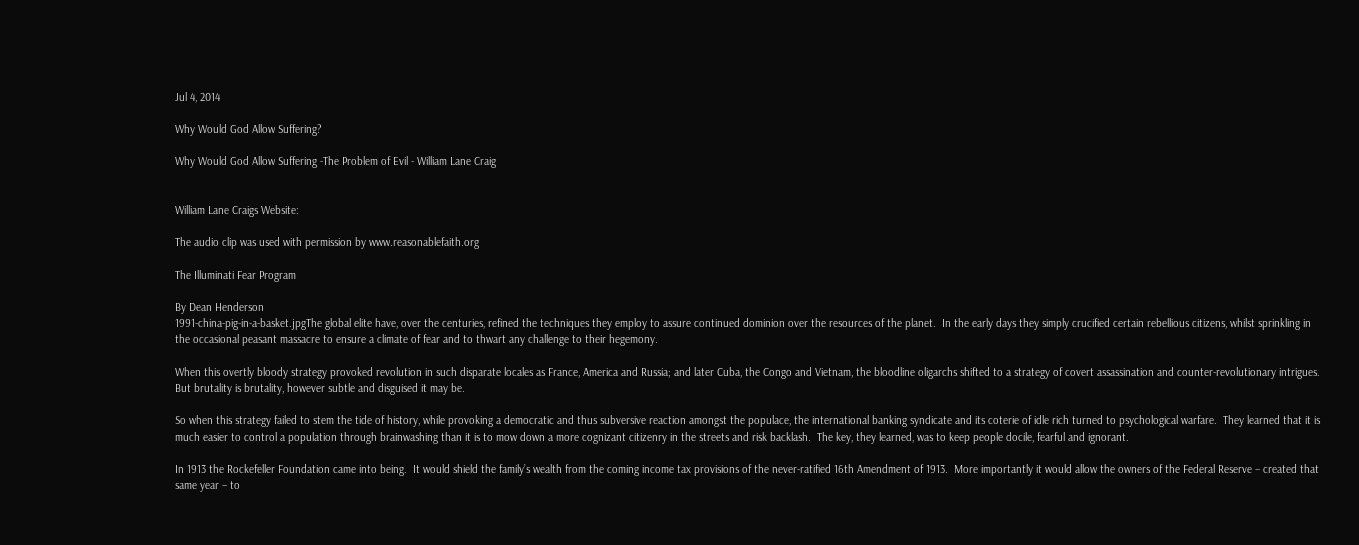Jul 4, 2014

Why Would God Allow Suffering?

Why Would God Allow Suffering -The Problem of Evil - William Lane Craig


William Lane Craigs Website:

The audio clip was used with permission by www.reasonablefaith.org

The Illuminati Fear Program

By Dean Henderson
1991-china-pig-in-a-basket.jpgThe global elite have, over the centuries, refined the techniques they employ to assure continued dominion over the resources of the planet.  In the early days they simply crucified certain rebellious citizens, whilst sprinkling in the occasional peasant massacre to ensure a climate of fear and to thwart any challenge to their hegemony.

When this overtly bloody strategy provoked revolution in such disparate locales as France, America and Russia; and later Cuba, the Congo and Vietnam, the bloodline oligarchs shifted to a strategy of covert assassination and counter-revolutionary intrigues.  But brutality is brutality, however subtle and disguised it may be.

So when this strategy failed to stem the tide of history, while provoking a democratic and thus subversive reaction amongst the populace, the international banking syndicate and its coterie of idle rich turned to psychological warfare.  They learned that it is much easier to control a population through brainwashing than it is to mow down a more cognizant citizenry in the streets and risk backlash.  The key, they learned, was to keep people docile, fearful and ignorant.

In 1913 the Rockefeller Foundation came into being.  It would shield the family’s wealth from the coming income tax provisions of the never-ratified 16th Amendment of 1913.  More importantly it would allow the owners of the Federal Reserve – created that same year – to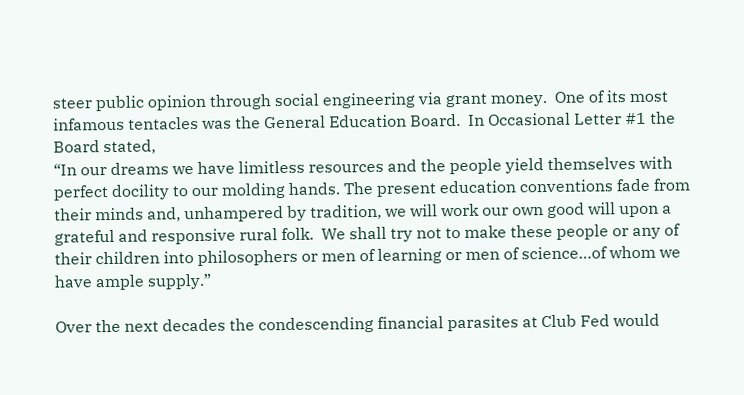steer public opinion through social engineering via grant money.  One of its most infamous tentacles was the General Education Board.  In Occasional Letter #1 the Board stated,
“In our dreams we have limitless resources and the people yield themselves with perfect docility to our molding hands. The present education conventions fade from their minds and, unhampered by tradition, we will work our own good will upon a grateful and responsive rural folk.  We shall try not to make these people or any of their children into philosophers or men of learning or men of science…of whom we have ample supply.”

Over the next decades the condescending financial parasites at Club Fed would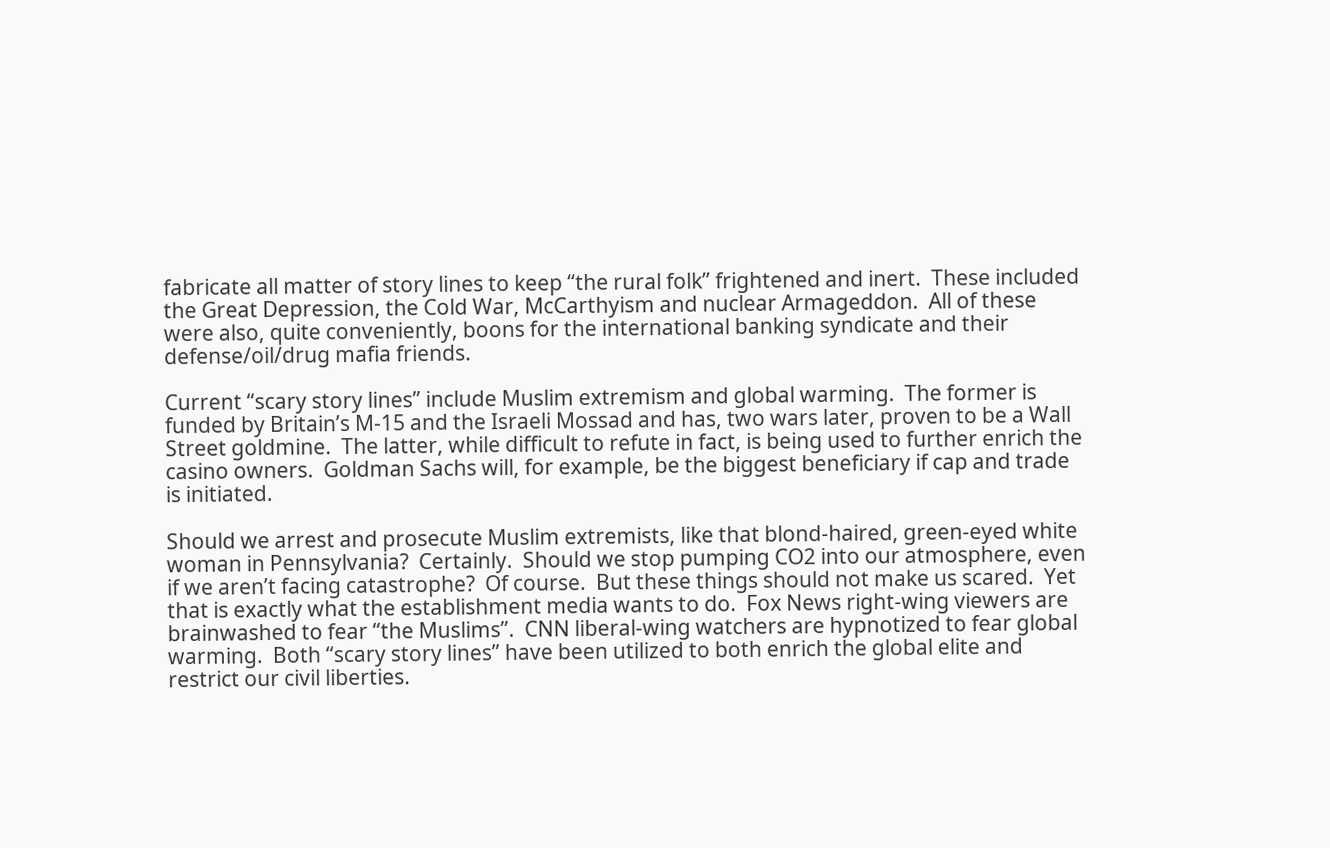fabricate all matter of story lines to keep “the rural folk” frightened and inert.  These included the Great Depression, the Cold War, McCarthyism and nuclear Armageddon.  All of these were also, quite conveniently, boons for the international banking syndicate and their defense/oil/drug mafia friends.

Current “scary story lines” include Muslim extremism and global warming.  The former is funded by Britain’s M-15 and the Israeli Mossad and has, two wars later, proven to be a Wall Street goldmine.  The latter, while difficult to refute in fact, is being used to further enrich the casino owners.  Goldman Sachs will, for example, be the biggest beneficiary if cap and trade is initiated.

Should we arrest and prosecute Muslim extremists, like that blond-haired, green-eyed white woman in Pennsylvania?  Certainly.  Should we stop pumping CO2 into our atmosphere, even if we aren’t facing catastrophe?  Of course.  But these things should not make us scared.  Yet that is exactly what the establishment media wants to do.  Fox News right-wing viewers are brainwashed to fear “the Muslims”.  CNN liberal-wing watchers are hypnotized to fear global warming.  Both “scary story lines” have been utilized to both enrich the global elite and restrict our civil liberties.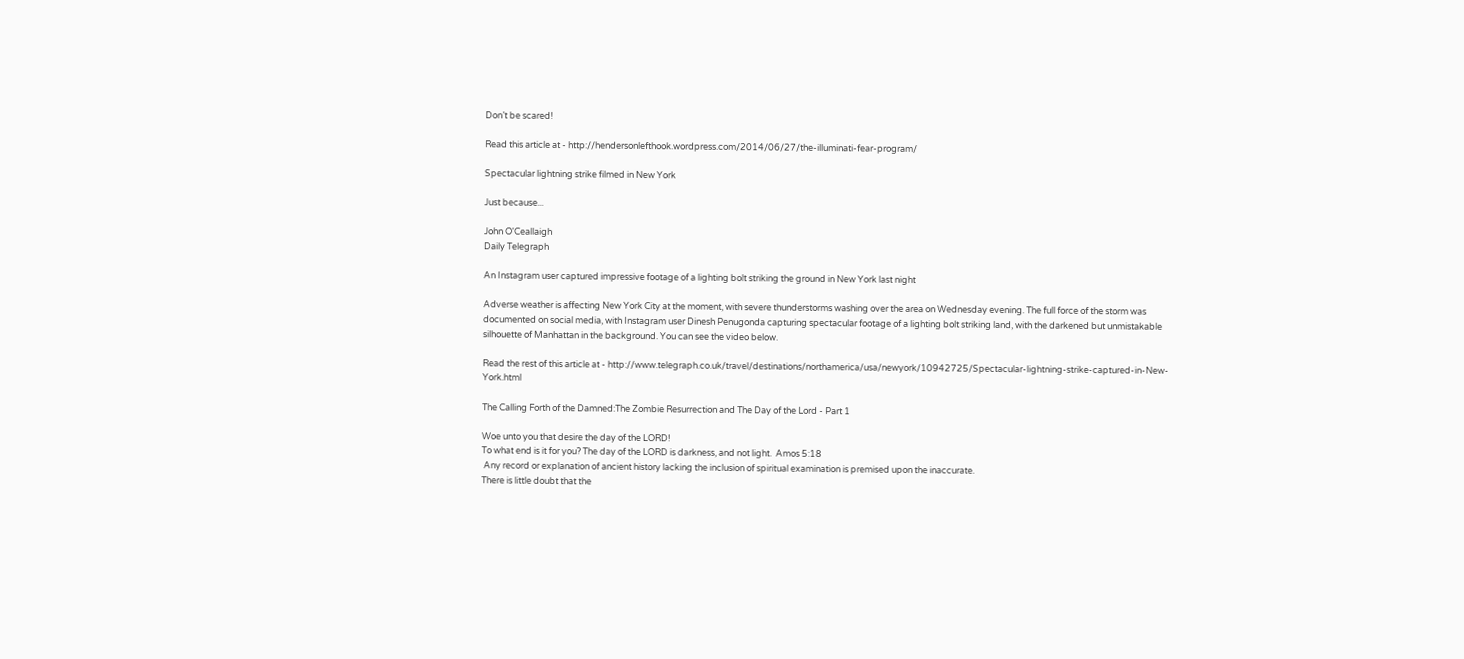Don’t be scared!

Read this article at - http://hendersonlefthook.wordpress.com/2014/06/27/the-illuminati-fear-program/

Spectacular lightning strike filmed in New York

Just because...

John O'Ceallaigh
Daily Telegraph

An Instagram user captured impressive footage of a lighting bolt striking the ground in New York last night

Adverse weather is affecting New York City at the moment, with severe thunderstorms washing over the area on Wednesday evening. The full force of the storm was documented on social media, with Instagram user Dinesh Penugonda capturing spectacular footage of a lighting bolt striking land, with the darkened but unmistakable silhouette of Manhattan in the background. You can see the video below.

Read the rest of this article at - http://www.telegraph.co.uk/travel/destinations/northamerica/usa/newyork/10942725/Spectacular-lightning-strike-captured-in-New-York.html

The Calling Forth of the Damned:The Zombie Resurrection and The Day of the Lord - Part 1

Woe unto you that desire the day of the LORD!
To what end is it for you? The day of the LORD is darkness, and not light.  Amos 5:18
 Any record or explanation of ancient history lacking the inclusion of spiritual examination is premised upon the inaccurate.
There is little doubt that the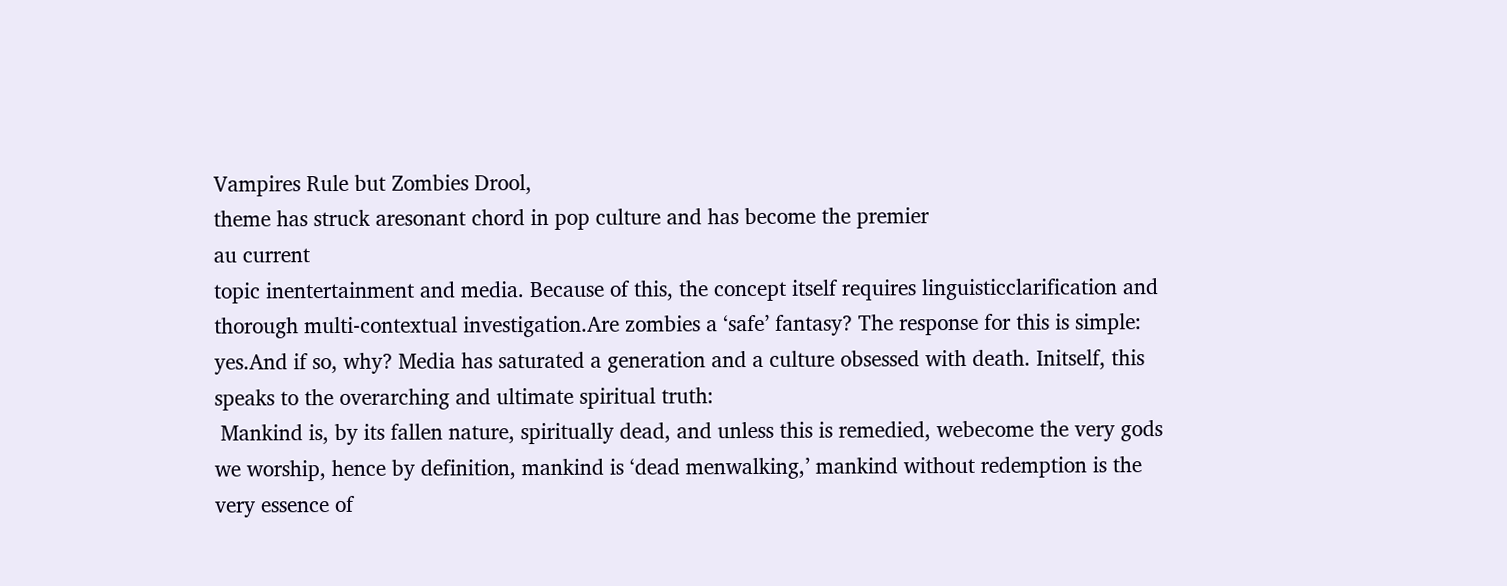Vampires Rule but Zombies Drool,
theme has struck aresonant chord in pop culture and has become the premier
au current
topic inentertainment and media. Because of this, the concept itself requires linguisticclarification and thorough multi-contextual investigation.Are zombies a ‘safe’ fantasy? The response for this is simple: yes.And if so, why? Media has saturated a generation and a culture obsessed with death. Initself, this speaks to the overarching and ultimate spiritual truth:
 Mankind is, by its fallen nature, spiritually dead, and unless this is remedied, webecome the very gods we worship, hence by definition, mankind is ‘dead menwalking,’ mankind without redemption is the very essence of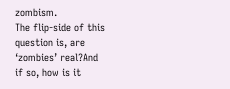zombism.
The flip-side of this question is, are ‘zombies’ real?And if so, how is it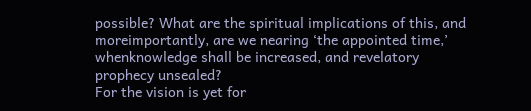possible? What are the spiritual implications of this, and moreimportantly, are we nearing ‘the appointed time,’ whenknowledge shall be increased, and revelatory prophecy unsealed?
For the vision is yet for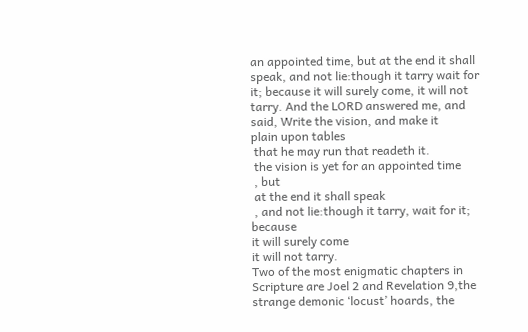an appointed time, but at the end it shall speak, and not lie:though it tarry wait for it; because it will surely come, it will not tarry. And the LORD answered me, and said, Write the vision, and make it
plain upon tables
 that he may run that readeth it.
 the vision is yet for an appointed time
 , but
 at the end it shall speak
 , and not lie:though it tarry, wait for it; because
it will surely come
it will not tarry.
Two of the most enigmatic chapters in Scripture are Joel 2 and Revelation 9,the strange demonic ‘locust’ hoards, the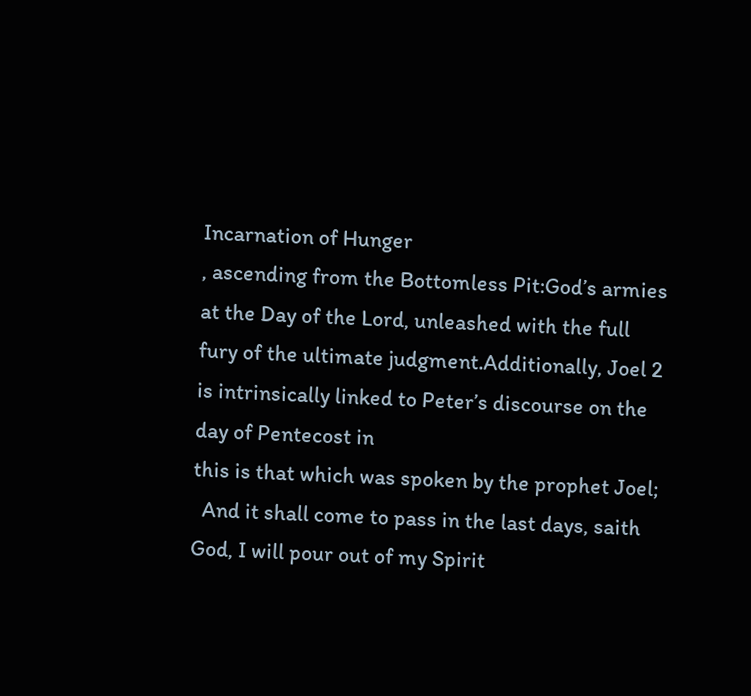Incarnation of Hunger
, ascending from the Bottomless Pit:God’s armies at the Day of the Lord, unleashed with the full fury of the ultimate judgment.Additionally, Joel 2 is intrinsically linked to Peter’s discourse on the day of Pentecost in
this is that which was spoken by the prophet Joel;
  And it shall come to pass in the last days, saith God, I will pour out of my Spirit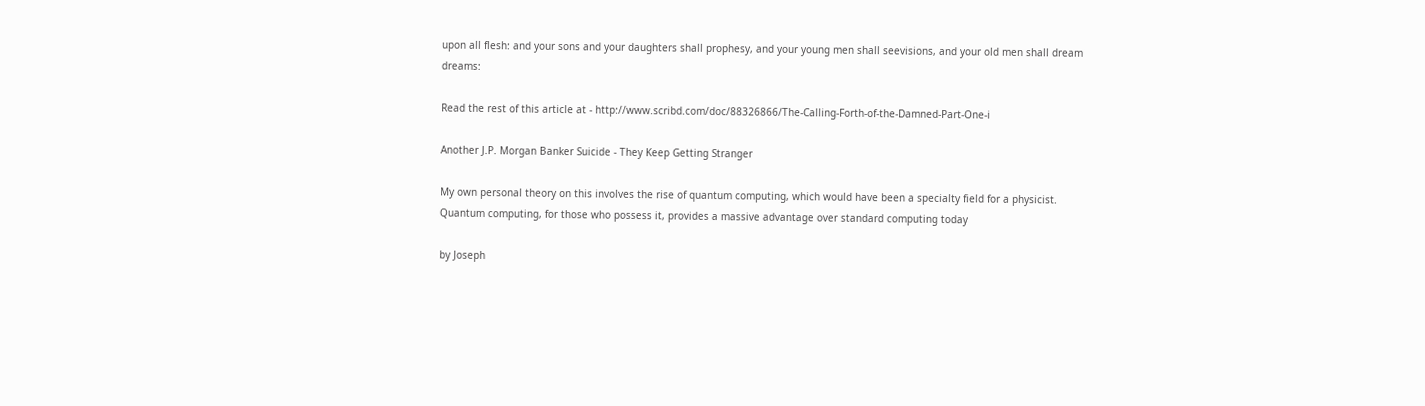upon all flesh: and your sons and your daughters shall prophesy, and your young men shall seevisions, and your old men shall dream dreams:

Read the rest of this article at - http://www.scribd.com/doc/88326866/The-Calling-Forth-of-the-Damned-Part-One-i

Another J.P. Morgan Banker Suicide - They Keep Getting Stranger

My own personal theory on this involves the rise of quantum computing, which would have been a specialty field for a physicist.  Quantum computing, for those who possess it, provides a massive advantage over standard computing today

by Joseph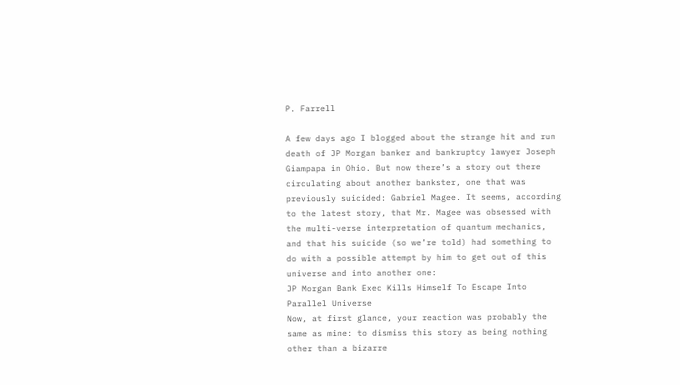P. Farrell

A few days ago I blogged about the strange hit and run death of JP Morgan banker and bankruptcy lawyer Joseph Giampapa in Ohio. But now there’s a story out there circulating about another bankster, one that was previously suicided: Gabriel Magee. It seems, according to the latest story, that Mr. Magee was obsessed with the multi-verse interpretation of quantum mechanics, and that his suicide (so we’re told) had something to do with a possible attempt by him to get out of this universe and into another one:
JP Morgan Bank Exec Kills Himself To Escape Into Parallel Universe
Now, at first glance, your reaction was probably the same as mine: to dismiss this story as being nothing other than a bizarre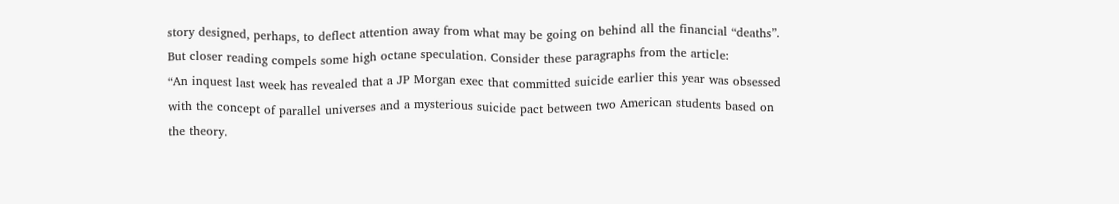story designed, perhaps, to deflect attention away from what may be going on behind all the financial “deaths”. But closer reading compels some high octane speculation. Consider these paragraphs from the article:
“An inquest last week has revealed that a JP Morgan exec that committed suicide earlier this year was obsessed with the concept of parallel universes and a mysterious suicide pact between two American students based on the theory.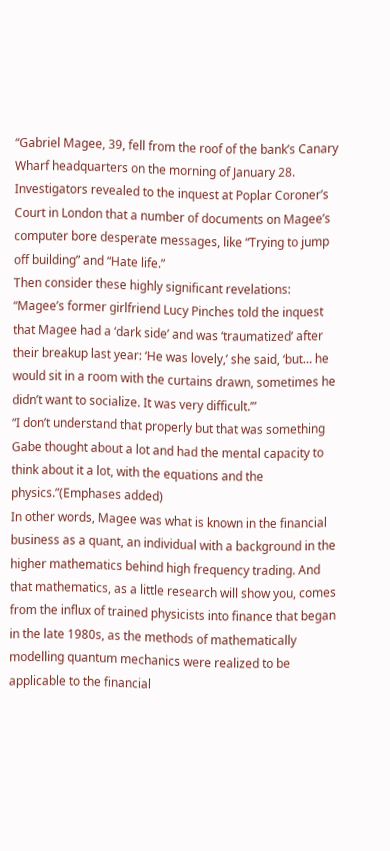“Gabriel Magee, 39, fell from the roof of the bank’s Canary Wharf headquarters on the morning of January 28. Investigators revealed to the inquest at Poplar Coroner’s Court in London that a number of documents on Magee’s computer bore desperate messages, like “Trying to jump off building” and “Hate life.”
Then consider these highly significant revelations:
“Magee’s former girlfriend Lucy Pinches told the inquest that Magee had a ‘dark side’ and was ‘traumatized’ after their breakup last year: ‘He was lovely,’ she said, ‘but… he would sit in a room with the curtains drawn, sometimes he didn’t want to socialize. It was very difficult.’”
“I don’t understand that properly but that was something Gabe thought about a lot and had the mental capacity to think about it a lot, with the equations and the physics.”(Emphases added)
In other words, Magee was what is known in the financial business as a quant, an individual with a background in the higher mathematics behind high frequency trading. And that mathematics, as a little research will show you, comes from the influx of trained physicists into finance that began in the late 1980s, as the methods of mathematically modelling quantum mechanics were realized to be applicable to the financial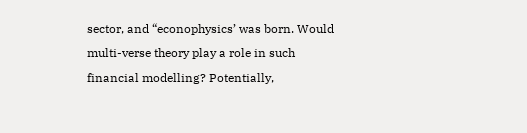sector, and “econophysics’ was born. Would multi-verse theory play a role in such financial modelling? Potentially,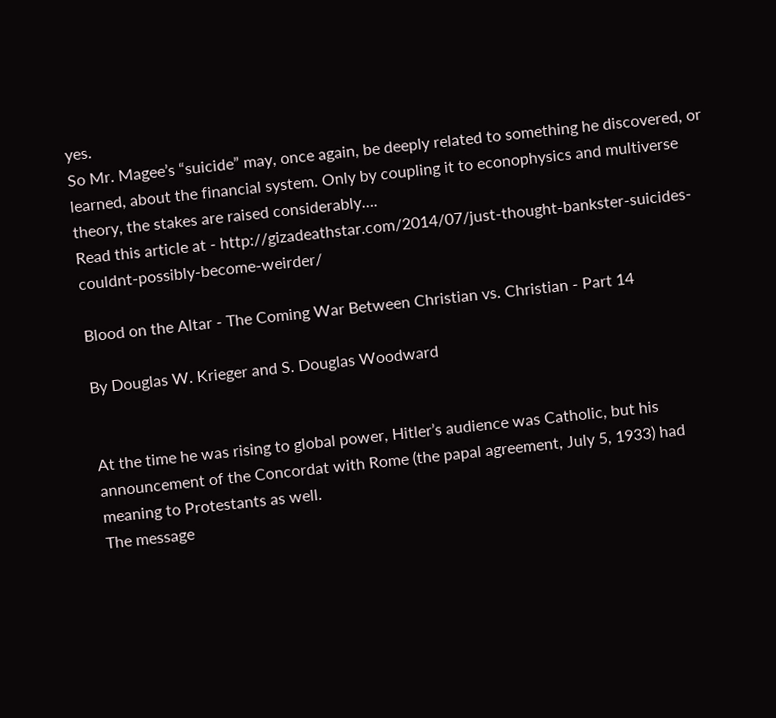yes.
So Mr. Magee’s “suicide” may, once again, be deeply related to something he discovered, or learned, about the financial system. Only by coupling it to econophysics and multiverse theory, the stakes are raised considerably….
Read this article at - http://gizadeathstar.com/2014/07/just-thought-bankster-suicides-couldnt-possibly-become-weirder/

Blood on the Altar - The Coming War Between Christian vs. Christian - Part 14

By Douglas W. Krieger and S. Douglas Woodward


At the time he was rising to global power, Hitler’s audience was Catholic, but his announcement of the Concordat with Rome (the papal agreement, July 5, 1933) had meaning to Protestants as well.
The message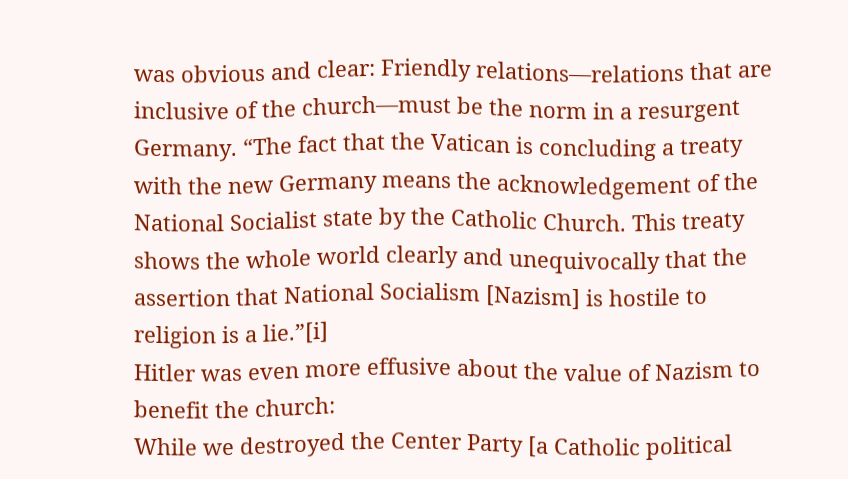was obvious and clear: Friendly relations—relations that are inclusive of the church—must be the norm in a resurgent Germany. “The fact that the Vatican is concluding a treaty with the new Germany means the acknowledgement of the National Socialist state by the Catholic Church. This treaty shows the whole world clearly and unequivocally that the assertion that National Socialism [Nazism] is hostile to religion is a lie.”[i]
Hitler was even more effusive about the value of Nazism to benefit the church:
While we destroyed the Center Party [a Catholic political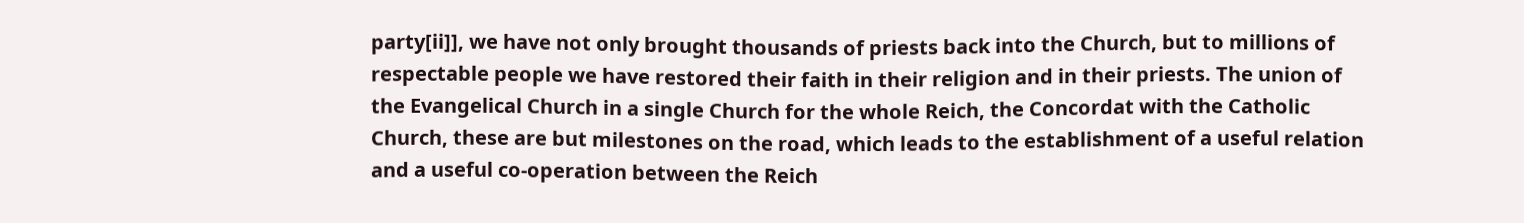party[ii]], we have not only brought thousands of priests back into the Church, but to millions of respectable people we have restored their faith in their religion and in their priests. The union of the Evangelical Church in a single Church for the whole Reich, the Concordat with the Catholic Church, these are but milestones on the road, which leads to the establishment of a useful relation and a useful co-operation between the Reich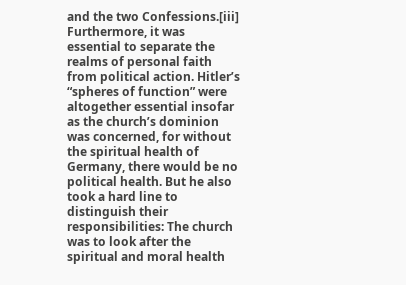and the two Confessions.[iii]
Furthermore, it was essential to separate the realms of personal faith from political action. Hitler’s “spheres of function” were altogether essential insofar as the church’s dominion was concerned, for without the spiritual health of Germany, there would be no political health. But he also took a hard line to distinguish their responsibilities: The church was to look after the spiritual and moral health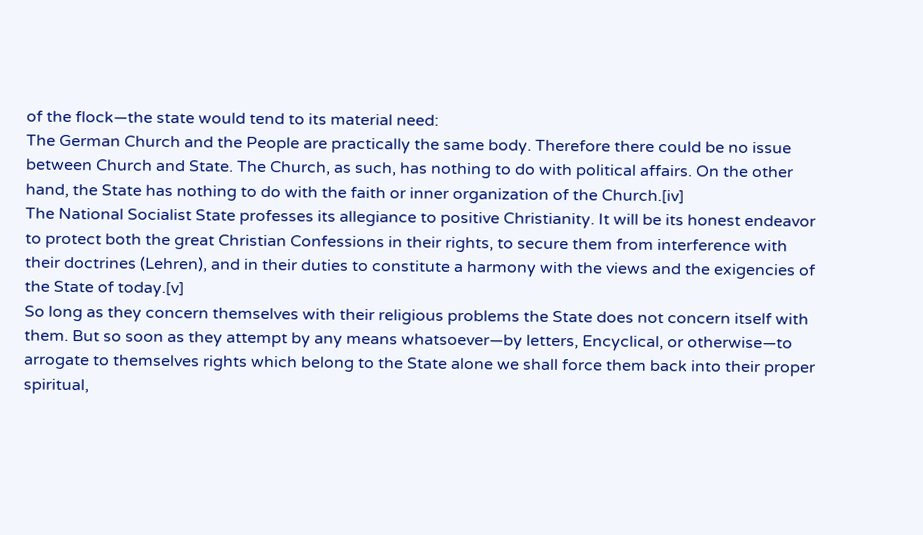of the flock—the state would tend to its material need:
The German Church and the People are practically the same body. Therefore there could be no issue between Church and State. The Church, as such, has nothing to do with political affairs. On the other hand, the State has nothing to do with the faith or inner organization of the Church.[iv]
The National Socialist State professes its allegiance to positive Christianity. It will be its honest endeavor to protect both the great Christian Confessions in their rights, to secure them from interference with their doctrines (Lehren), and in their duties to constitute a harmony with the views and the exigencies of the State of today.[v]
So long as they concern themselves with their religious problems the State does not concern itself with them. But so soon as they attempt by any means whatsoever—by letters, Encyclical, or otherwise—to arrogate to themselves rights which belong to the State alone we shall force them back into their proper spiritual,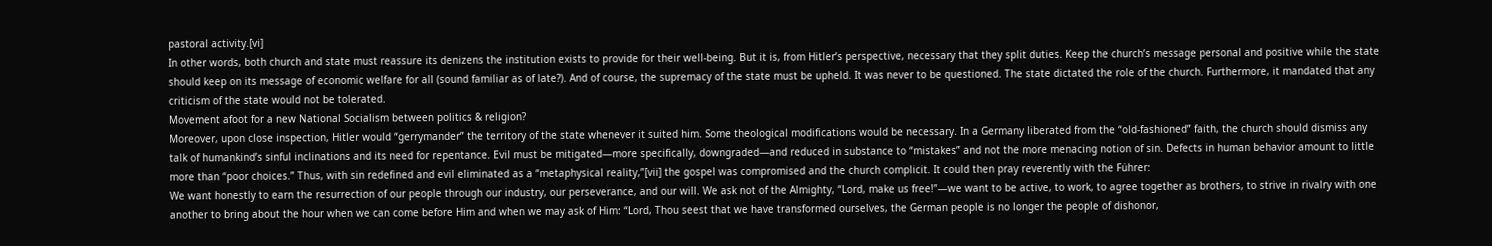pastoral activity.[vi]
In other words, both church and state must reassure its denizens the institution exists to provide for their well-being. But it is, from Hitler’s perspective, necessary that they split duties. Keep the church’s message personal and positive while the state should keep on its message of economic welfare for all (sound familiar as of late?). And of course, the supremacy of the state must be upheld. It was never to be questioned. The state dictated the role of the church. Furthermore, it mandated that any criticism of the state would not be tolerated.
Movement afoot for a new National Socialism between politics & religion?
Moreover, upon close inspection, Hitler would “gerrymander” the territory of the state whenever it suited him. Some theological modifications would be necessary. In a Germany liberated from the “old-fashioned” faith, the church should dismiss any talk of humankind’s sinful inclinations and its need for repentance. Evil must be mitigated—more specifically, downgraded—and reduced in substance to “mistakes” and not the more menacing notion of sin. Defects in human behavior amount to little more than “poor choices.” Thus, with sin redefined and evil eliminated as a “metaphysical reality,”[vii] the gospel was compromised and the church complicit. It could then pray reverently with the Führer:
We want honestly to earn the resurrection of our people through our industry, our perseverance, and our will. We ask not of the Almighty, “Lord, make us free!”—we want to be active, to work, to agree together as brothers, to strive in rivalry with one another to bring about the hour when we can come before Him and when we may ask of Him: “Lord, Thou seest that we have transformed ourselves, the German people is no longer the people of dishonor,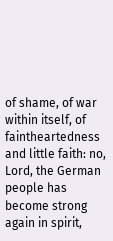of shame, of war within itself, of faintheartedness and little faith: no, Lord, the German people has become strong again in spirit,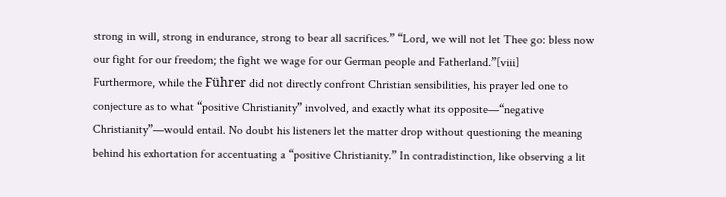strong in will, strong in endurance, strong to bear all sacrifices.” “Lord, we will not let Thee go: bless now our fight for our freedom; the fight we wage for our German people and Fatherland.”[viii]
Furthermore, while the Führer did not directly confront Christian sensibilities, his prayer led one to conjecture as to what “positive Christianity” involved, and exactly what its opposite—“negative Christianity”—would entail. No doubt his listeners let the matter drop without questioning the meaning behind his exhortation for accentuating a “positive Christianity.” In contradistinction, like observing a lit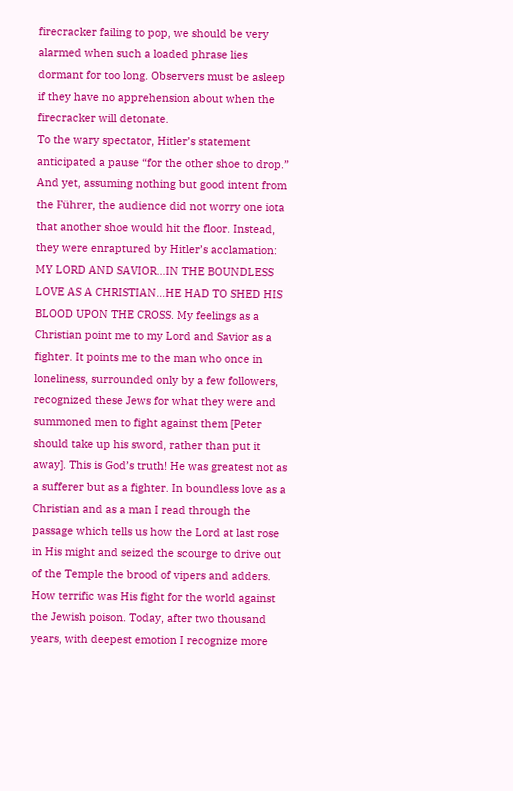firecracker failing to pop, we should be very alarmed when such a loaded phrase lies dormant for too long. Observers must be asleep if they have no apprehension about when the firecracker will detonate.
To the wary spectator, Hitler’s statement anticipated a pause “for the other shoe to drop.” And yet, assuming nothing but good intent from the Führer, the audience did not worry one iota that another shoe would hit the floor. Instead, they were enraptured by Hitler’s acclamation:
MY LORD AND SAVIOR…IN THE BOUNDLESS LOVE AS A CHRISTIAN…HE HAD TO SHED HIS BLOOD UPON THE CROSS. My feelings as a Christian point me to my Lord and Savior as a fighter. It points me to the man who once in loneliness, surrounded only by a few followers, recognized these Jews for what they were and summoned men to fight against them [Peter should take up his sword, rather than put it away]. This is God’s truth! He was greatest not as a sufferer but as a fighter. In boundless love as a Christian and as a man I read through the passage which tells us how the Lord at last rose in His might and seized the scourge to drive out of the Temple the brood of vipers and adders. How terrific was His fight for the world against the Jewish poison. Today, after two thousand years, with deepest emotion I recognize more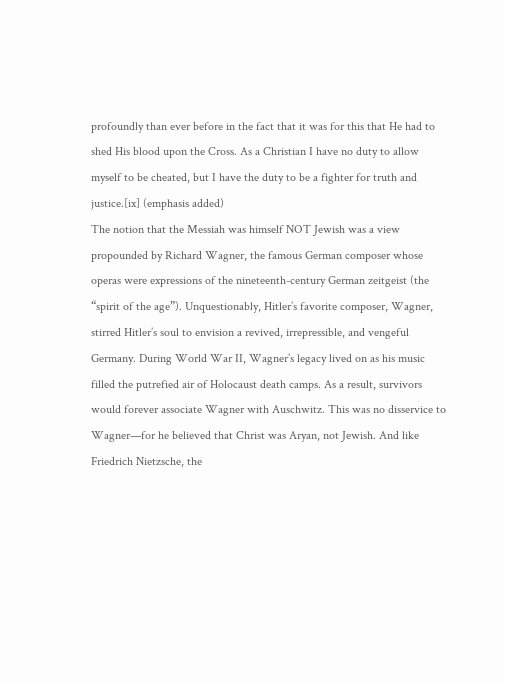profoundly than ever before in the fact that it was for this that He had to shed His blood upon the Cross. As a Christian I have no duty to allow myself to be cheated, but I have the duty to be a fighter for truth and justice.[ix] (emphasis added)
The notion that the Messiah was himself NOT Jewish was a view propounded by Richard Wagner, the famous German composer whose operas were expressions of the nineteenth-century German zeitgeist (the “spirit of the age”). Unquestionably, Hitler’s favorite composer, Wagner, stirred Hitler’s soul to envision a revived, irrepressible, and vengeful Germany. During World War II, Wagner’s legacy lived on as his music filled the putrefied air of Holocaust death camps. As a result, survivors would forever associate Wagner with Auschwitz. This was no disservice to Wagner—for he believed that Christ was Aryan, not Jewish. And like Friedrich Nietzsche, the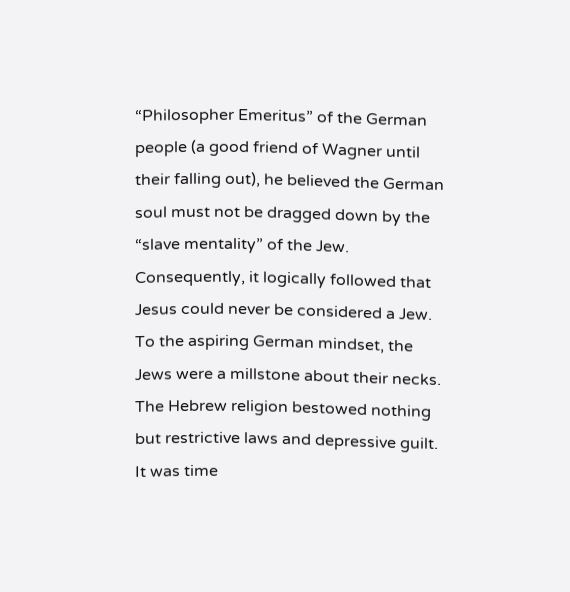“Philosopher Emeritus” of the German people (a good friend of Wagner until their falling out), he believed the German soul must not be dragged down by the “slave mentality” of the Jew. Consequently, it logically followed that Jesus could never be considered a Jew. To the aspiring German mindset, the Jews were a millstone about their necks. The Hebrew religion bestowed nothing but restrictive laws and depressive guilt. It was time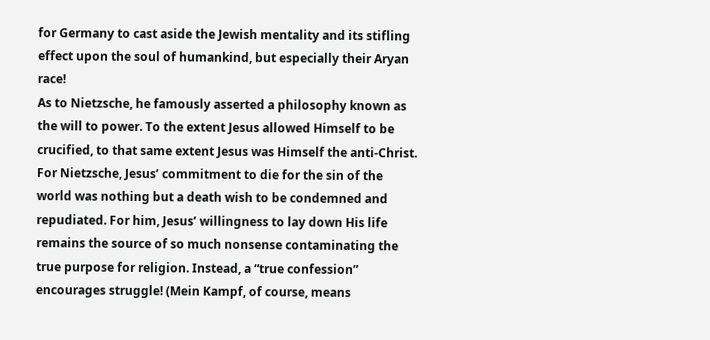for Germany to cast aside the Jewish mentality and its stifling effect upon the soul of humankind, but especially their Aryan race!
As to Nietzsche, he famously asserted a philosophy known as the will to power. To the extent Jesus allowed Himself to be crucified, to that same extent Jesus was Himself the anti-Christ. For Nietzsche, Jesus’ commitment to die for the sin of the world was nothing but a death wish to be condemned and repudiated. For him, Jesus’ willingness to lay down His life remains the source of so much nonsense contaminating the true purpose for religion. Instead, a “true confession” encourages struggle! (Mein Kampf, of course, means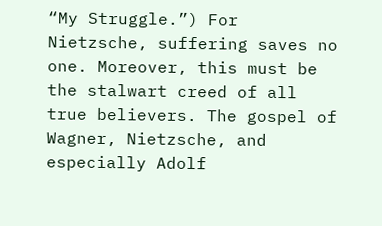“My Struggle.”) For Nietzsche, suffering saves no one. Moreover, this must be the stalwart creed of all true believers. The gospel of Wagner, Nietzsche, and especially Adolf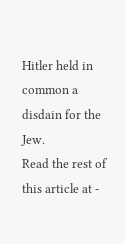Hitler held in common a disdain for the Jew.
Read the rest of this article at -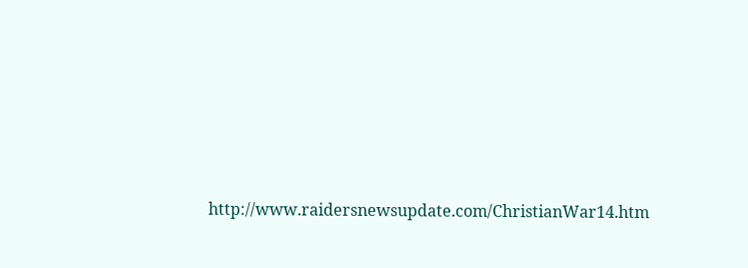http://www.raidersnewsupdate.com/ChristianWar14.htm